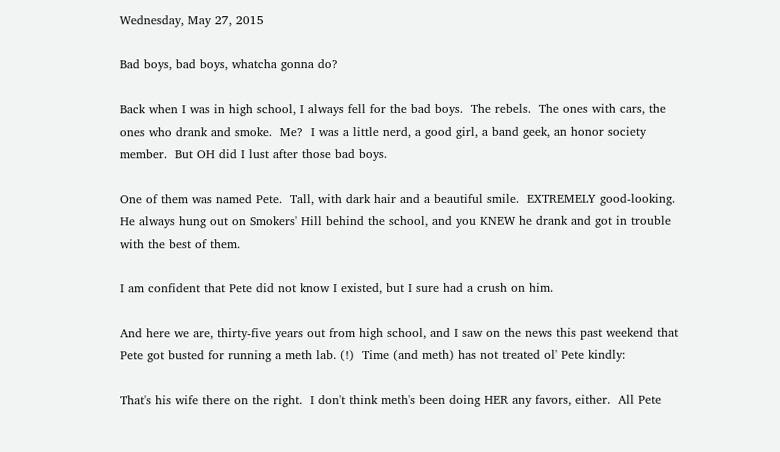Wednesday, May 27, 2015

Bad boys, bad boys, whatcha gonna do?

Back when I was in high school, I always fell for the bad boys.  The rebels.  The ones with cars, the ones who drank and smoke.  Me?  I was a little nerd, a good girl, a band geek, an honor society member.  But OH did I lust after those bad boys.

One of them was named Pete.  Tall, with dark hair and a beautiful smile.  EXTREMELY good-looking.  He always hung out on Smokers' Hill behind the school, and you KNEW he drank and got in trouble with the best of them.

I am confident that Pete did not know I existed, but I sure had a crush on him.

And here we are, thirty-five years out from high school, and I saw on the news this past weekend that Pete got busted for running a meth lab. (!)  Time (and meth) has not treated ol' Pete kindly:

That's his wife there on the right.  I don't think meth's been doing HER any favors, either.  All Pete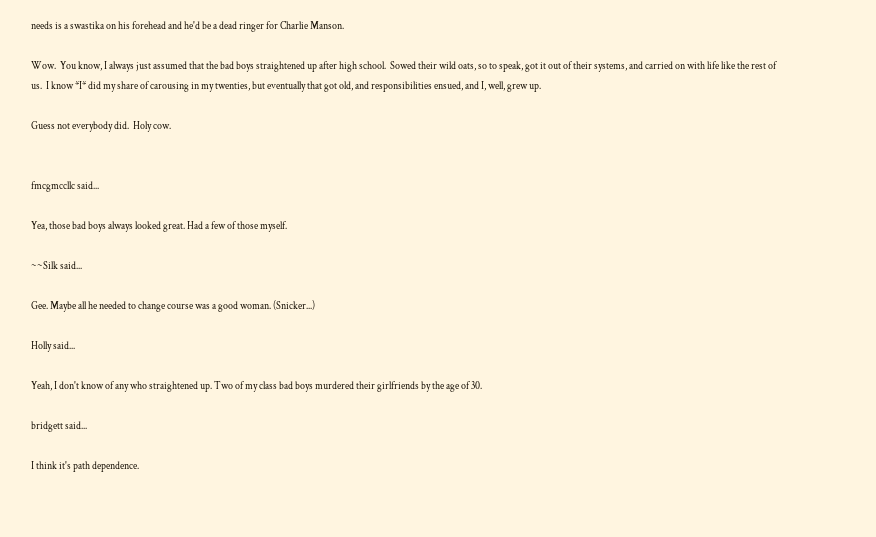needs is a swastika on his forehead and he'd be a dead ringer for Charlie Manson.

Wow.  You know, I always just assumed that the bad boys straightened up after high school.  Sowed their wild oats, so to speak, got it out of their systems, and carried on with life like the rest of us.  I know *I* did my share of carousing in my twenties, but eventually that got old, and responsibilities ensued, and I, well, grew up.

Guess not everybody did.  Holy cow.


fmcgmccllc said...

Yea, those bad boys always looked great. Had a few of those myself.

~~Silk said...

Gee. Maybe all he needed to change course was a good woman. (Snicker...)

Holly said...

Yeah, I don't know of any who straightened up. Two of my class bad boys murdered their girlfriends by the age of 30.

bridgett said...

I think it's path dependence.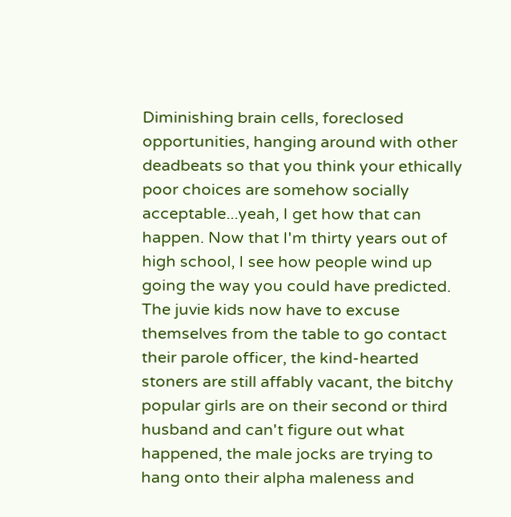Diminishing brain cells, foreclosed opportunities, hanging around with other deadbeats so that you think your ethically poor choices are somehow socially acceptable...yeah, I get how that can happen. Now that I'm thirty years out of high school, I see how people wind up going the way you could have predicted. The juvie kids now have to excuse themselves from the table to go contact their parole officer, the kind-hearted stoners are still affably vacant, the bitchy popular girls are on their second or third husband and can't figure out what happened, the male jocks are trying to hang onto their alpha maleness and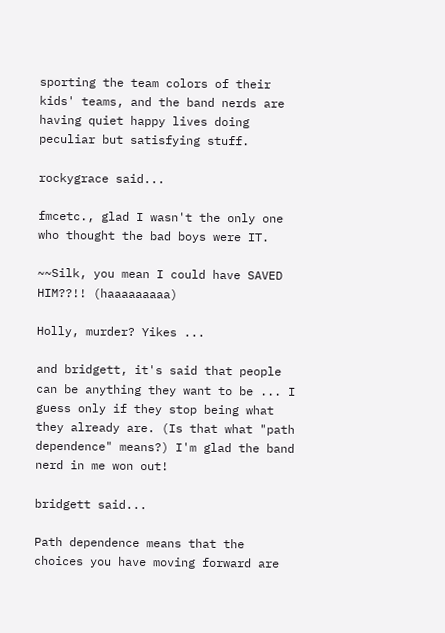sporting the team colors of their kids' teams, and the band nerds are having quiet happy lives doing peculiar but satisfying stuff.

rockygrace said...

fmcetc., glad I wasn't the only one who thought the bad boys were IT.

~~Silk, you mean I could have SAVED HIM??!! (haaaaaaaaa)

Holly, murder? Yikes ...

and bridgett, it's said that people can be anything they want to be ... I guess only if they stop being what they already are. (Is that what "path dependence" means?) I'm glad the band nerd in me won out!

bridgett said...

Path dependence means that the choices you have moving forward are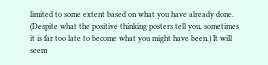limited to some extent based on what you have already done. (Despite what the positive thinking posters tell you, sometimes it is far too late to become what you might have been.) It will seem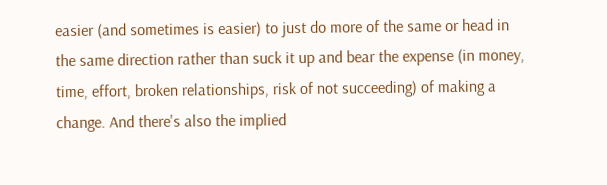easier (and sometimes is easier) to just do more of the same or head in the same direction rather than suck it up and bear the expense (in money, time, effort, broken relationships, risk of not succeeding) of making a change. And there's also the implied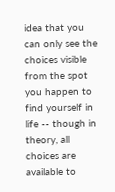idea that you can only see the choices visible from the spot you happen to find yourself in life -- though in theory, all choices are available to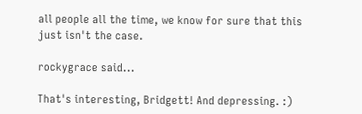all people all the time, we know for sure that this just isn't the case.

rockygrace said...

That's interesting, Bridgett! And depressing. :)